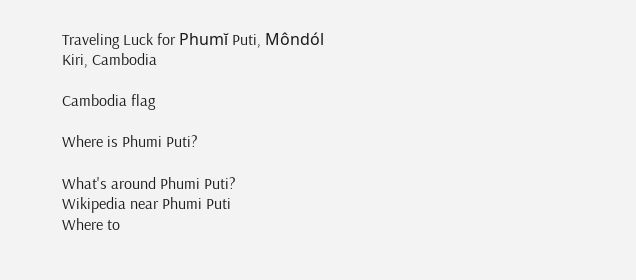Traveling Luck for Phumĭ Puti, Môndól Kiri, Cambodia

Cambodia flag

Where is Phumi Puti?

What's around Phumi Puti?
Wikipedia near Phumi Puti
Where to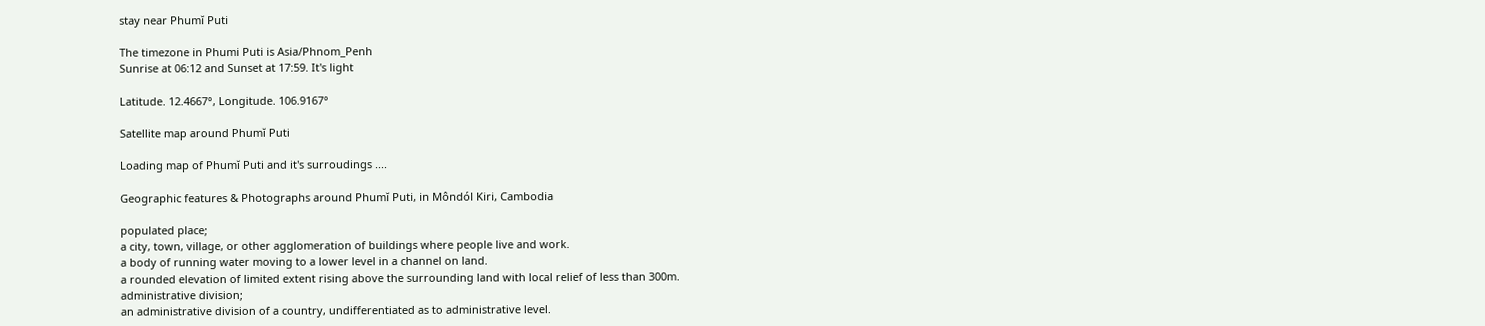stay near Phumĭ Puti

The timezone in Phumi Puti is Asia/Phnom_Penh
Sunrise at 06:12 and Sunset at 17:59. It's light

Latitude. 12.4667°, Longitude. 106.9167°

Satellite map around Phumĭ Puti

Loading map of Phumĭ Puti and it's surroudings ....

Geographic features & Photographs around Phumĭ Puti, in Môndól Kiri, Cambodia

populated place;
a city, town, village, or other agglomeration of buildings where people live and work.
a body of running water moving to a lower level in a channel on land.
a rounded elevation of limited extent rising above the surrounding land with local relief of less than 300m.
administrative division;
an administrative division of a country, undifferentiated as to administrative level.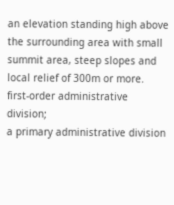an elevation standing high above the surrounding area with small summit area, steep slopes and local relief of 300m or more.
first-order administrative division;
a primary administrative division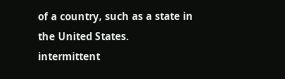of a country, such as a state in the United States.
intermittent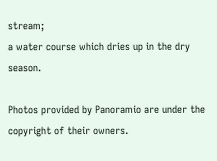stream;
a water course which dries up in the dry season.

Photos provided by Panoramio are under the copyright of their owners.